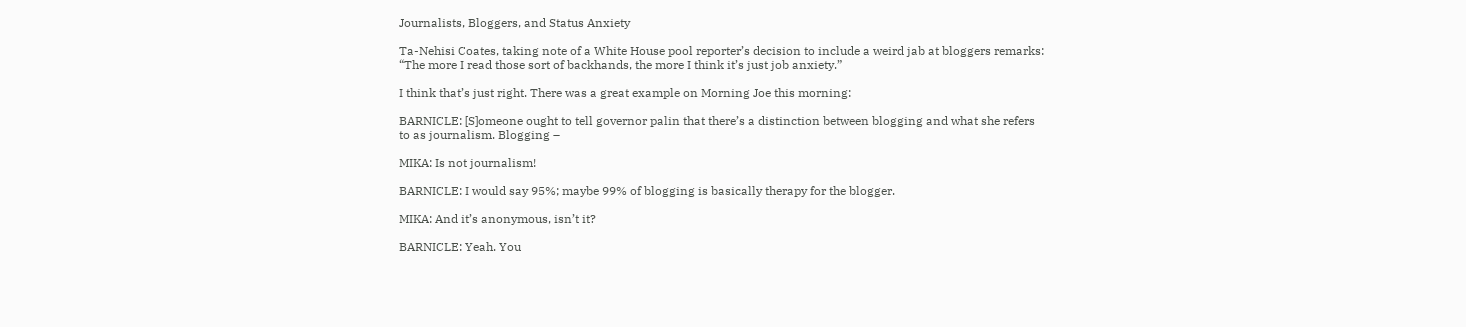Journalists, Bloggers, and Status Anxiety

Ta-Nehisi Coates, taking note of a White House pool reporter’s decision to include a weird jab at bloggers remarks: “The more I read those sort of backhands, the more I think it’s just job anxiety.”

I think that’s just right. There was a great example on Morning Joe this morning:

BARNICLE: [S]omeone ought to tell governor palin that there’s a distinction between blogging and what she refers to as journalism. Blogging –

MIKA: Is not journalism!

BARNICLE: I would say 95%; maybe 99% of blogging is basically therapy for the blogger.

MIKA: And it’s anonymous, isn’t it?

BARNICLE: Yeah. You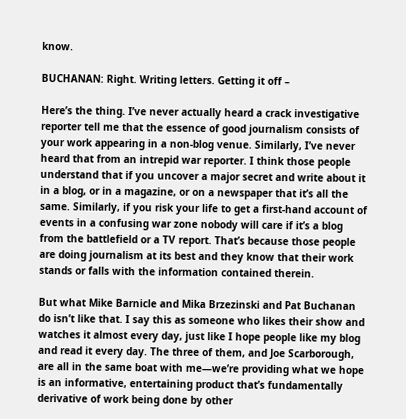know.

BUCHANAN: Right. Writing letters. Getting it off –

Here’s the thing. I’ve never actually heard a crack investigative reporter tell me that the essence of good journalism consists of your work appearing in a non-blog venue. Similarly, I’ve never heard that from an intrepid war reporter. I think those people understand that if you uncover a major secret and write about it in a blog, or in a magazine, or on a newspaper that it’s all the same. Similarly, if you risk your life to get a first-hand account of events in a confusing war zone nobody will care if it’s a blog from the battlefield or a TV report. That’s because those people are doing journalism at its best and they know that their work stands or falls with the information contained therein.

But what Mike Barnicle and Mika Brzezinski and Pat Buchanan do isn’t like that. I say this as someone who likes their show and watches it almost every day, just like I hope people like my blog and read it every day. The three of them, and Joe Scarborough, are all in the same boat with me—we’re providing what we hope is an informative, entertaining product that’s fundamentally derivative of work being done by other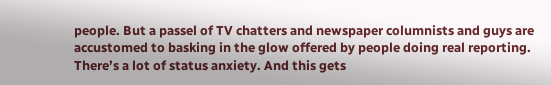people. But a passel of TV chatters and newspaper columnists and guys are accustomed to basking in the glow offered by people doing real reporting. There’s a lot of status anxiety. And this gets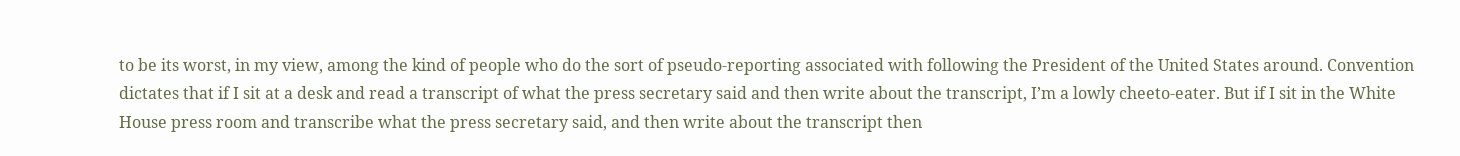to be its worst, in my view, among the kind of people who do the sort of pseudo-reporting associated with following the President of the United States around. Convention dictates that if I sit at a desk and read a transcript of what the press secretary said and then write about the transcript, I’m a lowly cheeto-eater. But if I sit in the White House press room and transcribe what the press secretary said, and then write about the transcript then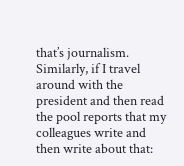that’s journalism. Similarly, if I travel around with the president and then read the pool reports that my colleagues write and then write about that: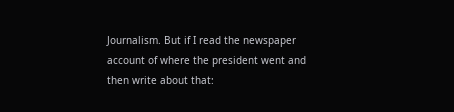Journalism. But if I read the newspaper account of where the president went and then write about that: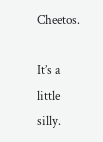Cheetos.

It’s a little silly.